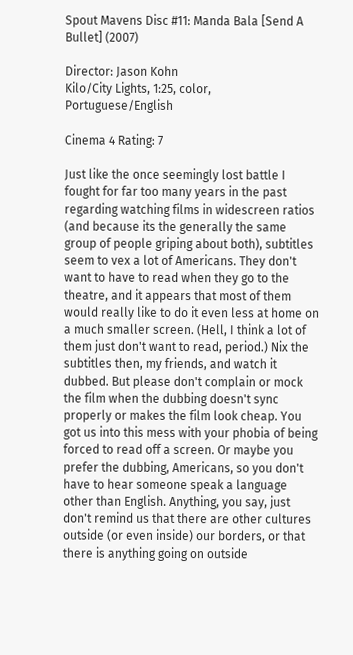Spout Mavens Disc #11: Manda Bala [Send A Bullet] (2007)

Director: Jason Kohn
Kilo/City Lights, 1:25, color, Portuguese/English

Cinema 4 Rating: 7

Just like the once seemingly lost battle I fought for far too many years in the past regarding watching films in widescreen ratios (and because its the generally the same group of people griping about both), subtitles seem to vex a lot of Americans. They don't want to have to read when they go to the theatre, and it appears that most of them would really like to do it even less at home on a much smaller screen. (Hell, I think a lot of them just don't want to read, period.) Nix the subtitles then, my friends, and watch it dubbed. But please don't complain or mock the film when the dubbing doesn't sync properly or makes the film look cheap. You got us into this mess with your phobia of being forced to read off a screen. Or maybe you prefer the dubbing, Americans, so you don't have to hear someone speak a language other than English. Anything, you say, just don't remind us that there are other cultures outside (or even inside) our borders, or that there is anything going on outside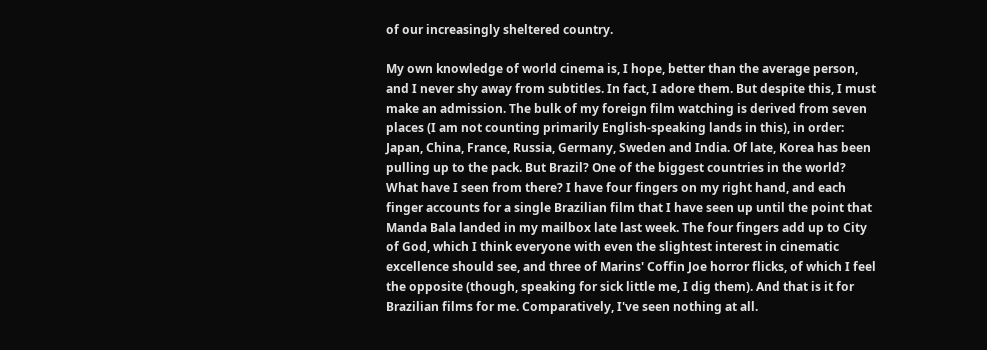of our increasingly sheltered country.

My own knowledge of world cinema is, I hope, better than the average person, and I never shy away from subtitles. In fact, I adore them. But despite this, I must make an admission. The bulk of my foreign film watching is derived from seven places (I am not counting primarily English-speaking lands in this), in order: Japan, China, France, Russia, Germany, Sweden and India. Of late, Korea has been pulling up to the pack. But Brazil? One of the biggest countries in the world? What have I seen from there? I have four fingers on my right hand, and each finger accounts for a single Brazilian film that I have seen up until the point that Manda Bala landed in my mailbox late last week. The four fingers add up to City of God, which I think everyone with even the slightest interest in cinematic excellence should see, and three of Marins' Coffin Joe horror flicks, of which I feel the opposite (though, speaking for sick little me, I dig them). And that is it for Brazilian films for me. Comparatively, I've seen nothing at all.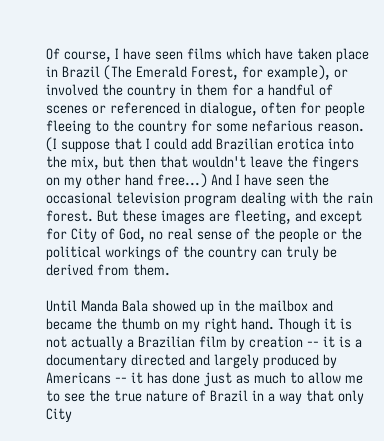Of course, I have seen films which have taken place in Brazil (The Emerald Forest, for example), or involved the country in them for a handful of scenes or referenced in dialogue, often for people fleeing to the country for some nefarious reason. (I suppose that I could add Brazilian erotica into the mix, but then that wouldn't leave the fingers on my other hand free...) And I have seen the occasional television program dealing with the rain forest. But these images are fleeting, and except for City of God, no real sense of the people or the political workings of the country can truly be derived from them.

Until Manda Bala showed up in the mailbox and became the thumb on my right hand. Though it is not actually a Brazilian film by creation -- it is a documentary directed and largely produced by Americans -- it has done just as much to allow me to see the true nature of Brazil in a way that only City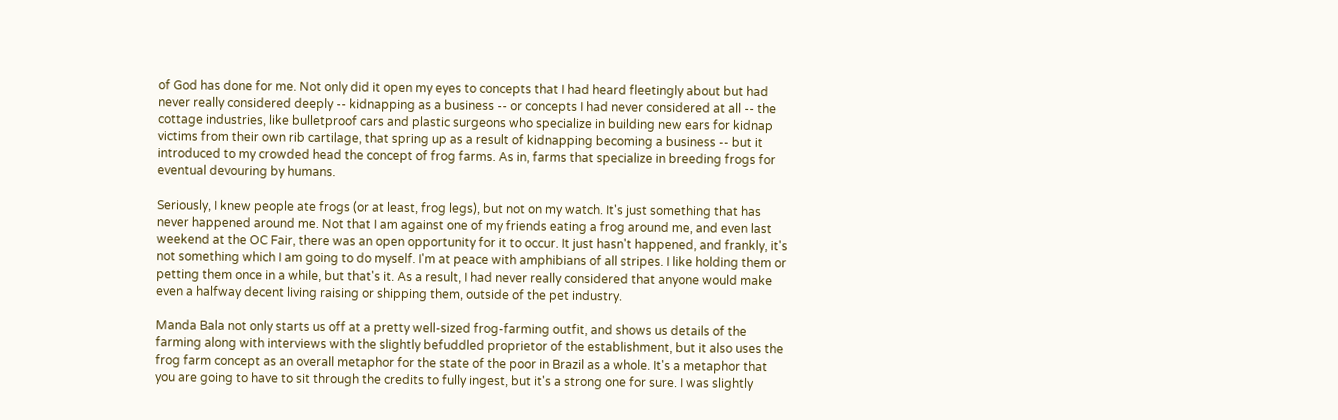of God has done for me. Not only did it open my eyes to concepts that I had heard fleetingly about but had never really considered deeply -- kidnapping as a business -- or concepts I had never considered at all -- the cottage industries, like bulletproof cars and plastic surgeons who specialize in building new ears for kidnap victims from their own rib cartilage, that spring up as a result of kidnapping becoming a business -- but it introduced to my crowded head the concept of frog farms. As in, farms that specialize in breeding frogs for eventual devouring by humans.

Seriously, I knew people ate frogs (or at least, frog legs), but not on my watch. It's just something that has never happened around me. Not that I am against one of my friends eating a frog around me, and even last weekend at the OC Fair, there was an open opportunity for it to occur. It just hasn't happened, and frankly, it's not something which I am going to do myself. I'm at peace with amphibians of all stripes. I like holding them or petting them once in a while, but that's it. As a result, I had never really considered that anyone would make even a halfway decent living raising or shipping them, outside of the pet industry.

Manda Bala not only starts us off at a pretty well-sized frog-farming outfit, and shows us details of the farming along with interviews with the slightly befuddled proprietor of the establishment, but it also uses the frog farm concept as an overall metaphor for the state of the poor in Brazil as a whole. It's a metaphor that you are going to have to sit through the credits to fully ingest, but it's a strong one for sure. I was slightly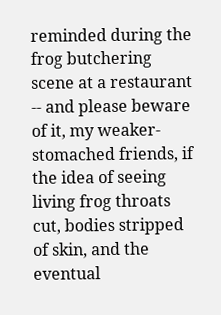reminded during the frog butchering scene at a restaurant -- and please beware of it, my weaker-stomached friends, if the idea of seeing living frog throats cut, bodies stripped of skin, and the eventual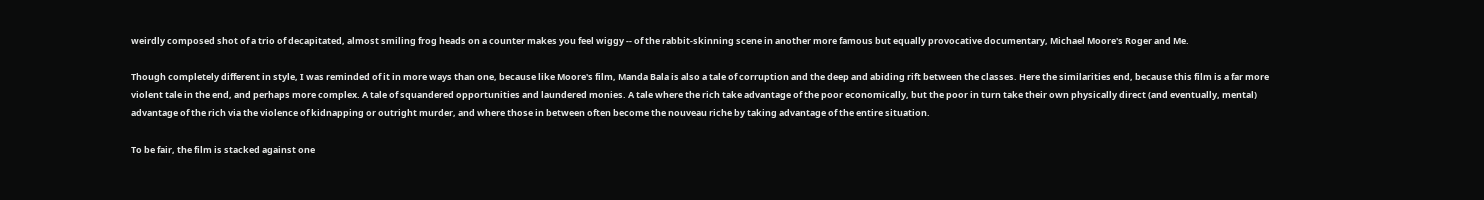weirdly composed shot of a trio of decapitated, almost smiling frog heads on a counter makes you feel wiggy -- of the rabbit-skinning scene in another more famous but equally provocative documentary, Michael Moore's Roger and Me.

Though completely different in style, I was reminded of it in more ways than one, because like Moore's film, Manda Bala is also a tale of corruption and the deep and abiding rift between the classes. Here the similarities end, because this film is a far more violent tale in the end, and perhaps more complex. A tale of squandered opportunities and laundered monies. A tale where the rich take advantage of the poor economically, but the poor in turn take their own physically direct (and eventually, mental) advantage of the rich via the violence of kidnapping or outright murder, and where those in between often become the nouveau riche by taking advantage of the entire situation.

To be fair, the film is stacked against one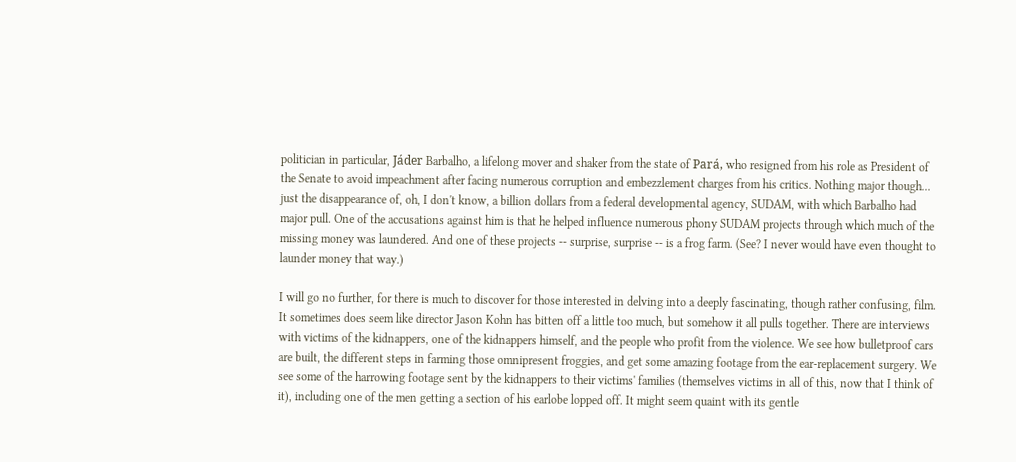politician in particular, Jáder Barbalho, a lifelong mover and shaker from the state of Pará, who resigned from his role as President of the Senate to avoid impeachment after facing numerous corruption and embezzlement charges from his critics. Nothing major though... just the disappearance of, oh, I don't know, a billion dollars from a federal developmental agency, SUDAM, with which Barbalho had major pull. One of the accusations against him is that he helped influence numerous phony SUDAM projects through which much of the missing money was laundered. And one of these projects -- surprise, surprise -- is a frog farm. (See? I never would have even thought to launder money that way.)

I will go no further, for there is much to discover for those interested in delving into a deeply fascinating, though rather confusing, film. It sometimes does seem like director Jason Kohn has bitten off a little too much, but somehow it all pulls together. There are interviews with victims of the kidnappers, one of the kidnappers himself, and the people who profit from the violence. We see how bulletproof cars are built, the different steps in farming those omnipresent froggies, and get some amazing footage from the ear-replacement surgery. We see some of the harrowing footage sent by the kidnappers to their victims' families (themselves victims in all of this, now that I think of it), including one of the men getting a section of his earlobe lopped off. It might seem quaint with its gentle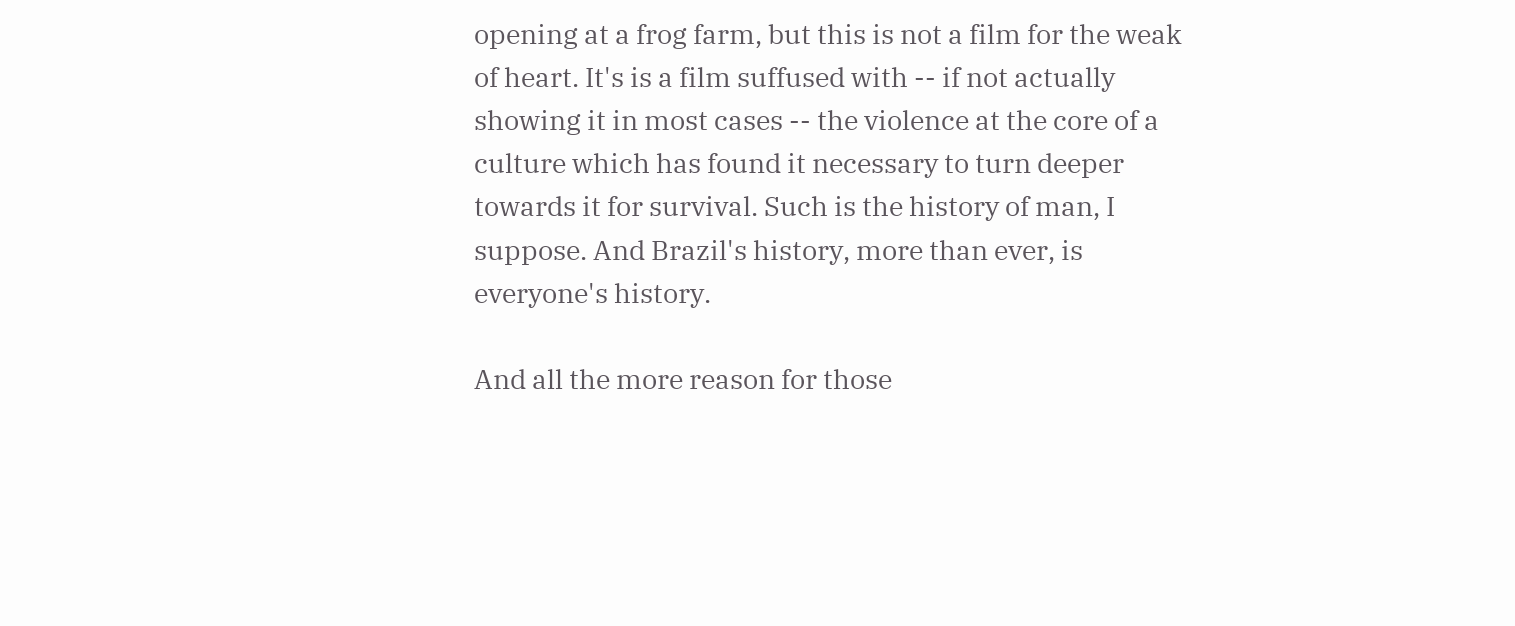opening at a frog farm, but this is not a film for the weak of heart. It's is a film suffused with -- if not actually showing it in most cases -- the violence at the core of a culture which has found it necessary to turn deeper towards it for survival. Such is the history of man, I suppose. And Brazil's history, more than ever, is everyone's history.

And all the more reason for those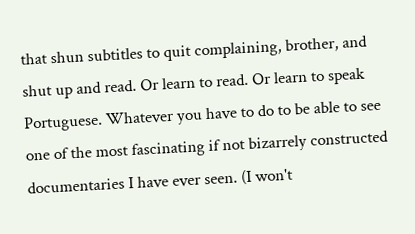that shun subtitles to quit complaining, brother, and shut up and read. Or learn to read. Or learn to speak Portuguese. Whatever you have to do to be able to see one of the most fascinating if not bizarrely constructed documentaries I have ever seen. (I won't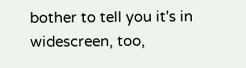bother to tell you it's in widescreen, too,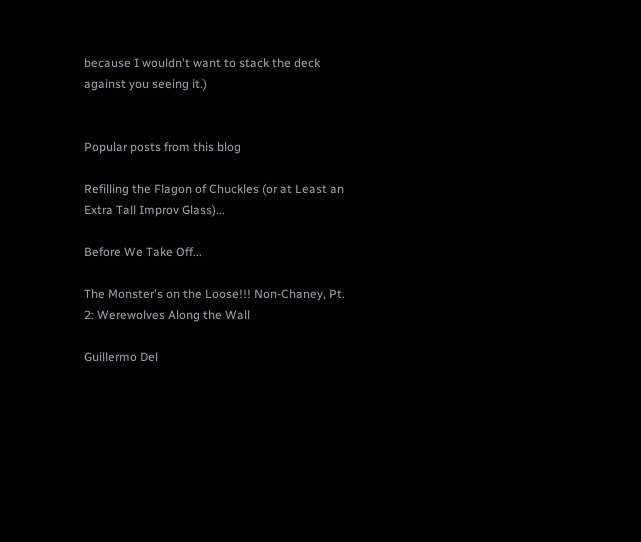because I wouldn't want to stack the deck against you seeing it.)


Popular posts from this blog

Refilling the Flagon of Chuckles (or at Least an Extra Tall Improv Glass)...

Before We Take Off...

The Monster's on the Loose!!! Non-Chaney, Pt. 2: Werewolves Along the Wall

Guillermo Del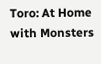Toro: At Home with Monsters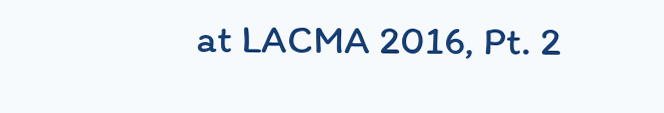at LACMA 2016, Pt. 2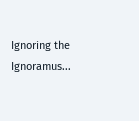Ignoring the Ignoramus...